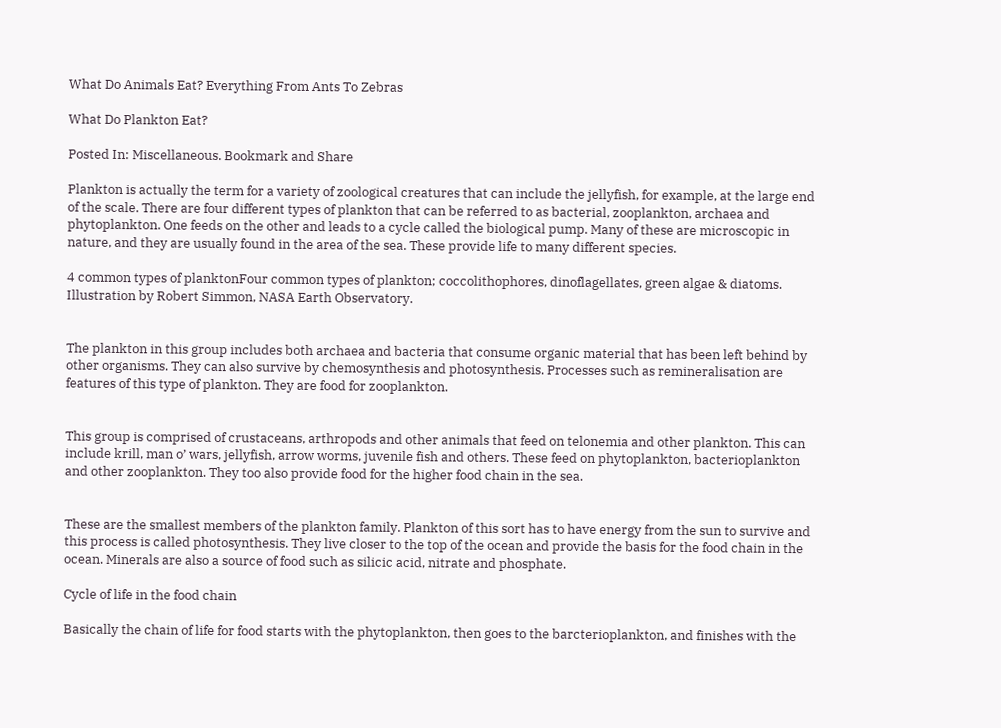What Do Animals Eat? Everything From Ants To Zebras

What Do Plankton Eat?

Posted In: Miscellaneous. Bookmark and Share

Plankton is actually the term for a variety of zoological creatures that can include the jellyfish, for example, at the large end of the scale. There are four different types of plankton that can be referred to as bacterial, zooplankton, archaea and phytoplankton. One feeds on the other and leads to a cycle called the biological pump. Many of these are microscopic in nature, and they are usually found in the area of the sea. These provide life to many different species.

4 common types of planktonFour common types of plankton; coccolithophores, dinoflagellates, green algae & diatoms. Illustration by Robert Simmon, NASA Earth Observatory.


The plankton in this group includes both archaea and bacteria that consume organic material that has been left behind by other organisms. They can also survive by chemosynthesis and photosynthesis. Processes such as remineralisation are features of this type of plankton. They are food for zooplankton.


This group is comprised of crustaceans, arthropods and other animals that feed on telonemia and other plankton. This can include krill, man o’ wars, jellyfish, arrow worms, juvenile fish and others. These feed on phytoplankton, bacterioplankton and other zooplankton. They too also provide food for the higher food chain in the sea.


These are the smallest members of the plankton family. Plankton of this sort has to have energy from the sun to survive and this process is called photosynthesis. They live closer to the top of the ocean and provide the basis for the food chain in the ocean. Minerals are also a source of food such as silicic acid, nitrate and phosphate.

Cycle of life in the food chain

Basically the chain of life for food starts with the phytoplankton, then goes to the barcterioplankton, and finishes with the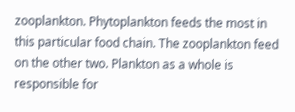zooplankton. Phytoplankton feeds the most in this particular food chain. The zooplankton feed on the other two. Plankton as a whole is responsible for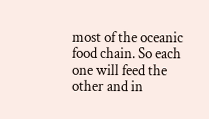most of the oceanic food chain. So each one will feed the other and in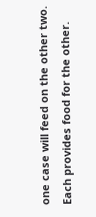one case will feed on the other two. Each provides food for the other.